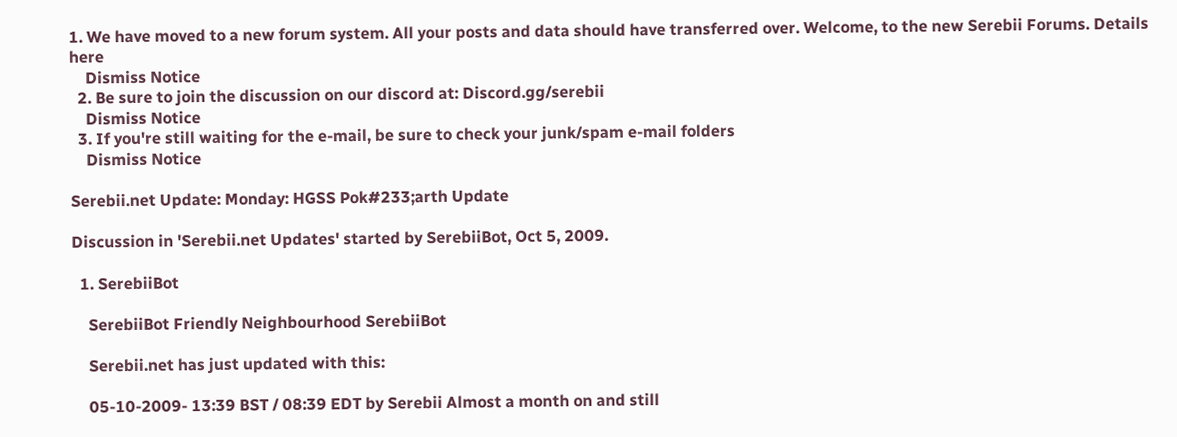1. We have moved to a new forum system. All your posts and data should have transferred over. Welcome, to the new Serebii Forums. Details here
    Dismiss Notice
  2. Be sure to join the discussion on our discord at: Discord.gg/serebii
    Dismiss Notice
  3. If you're still waiting for the e-mail, be sure to check your junk/spam e-mail folders
    Dismiss Notice

Serebii.net Update: Monday: HGSS Pok#233;arth Update

Discussion in 'Serebii.net Updates' started by SerebiiBot, Oct 5, 2009.

  1. SerebiiBot

    SerebiiBot Friendly Neighbourhood SerebiiBot

    Serebii.net has just updated with this:

    05-10-2009- 13:39 BST / 08:39 EDT by Serebii Almost a month on and still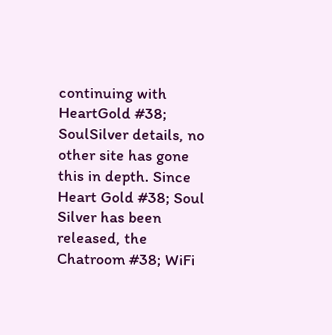continuing with HeartGold #38; SoulSilver details, no other site has gone this in depth. Since Heart Gold #38; Soul Silver has been released, the Chatroom #38; WiFi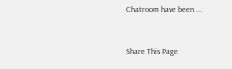Chatroom have been ...


Share This Page